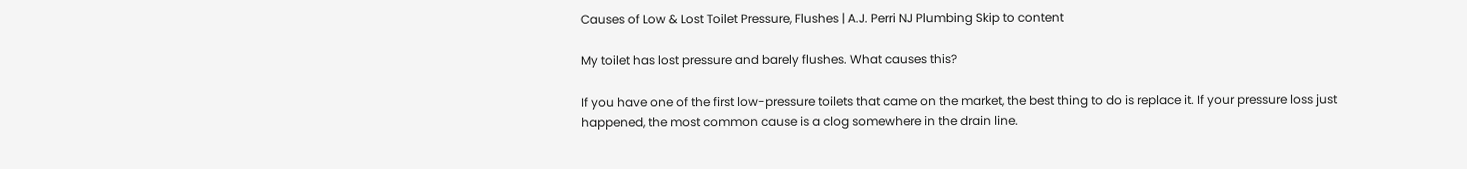Causes of Low & Lost Toilet Pressure, Flushes | A.J. Perri NJ Plumbing Skip to content

My toilet has lost pressure and barely flushes. What causes this?

If you have one of the first low-pressure toilets that came on the market, the best thing to do is replace it. If your pressure loss just happened, the most common cause is a clog somewhere in the drain line.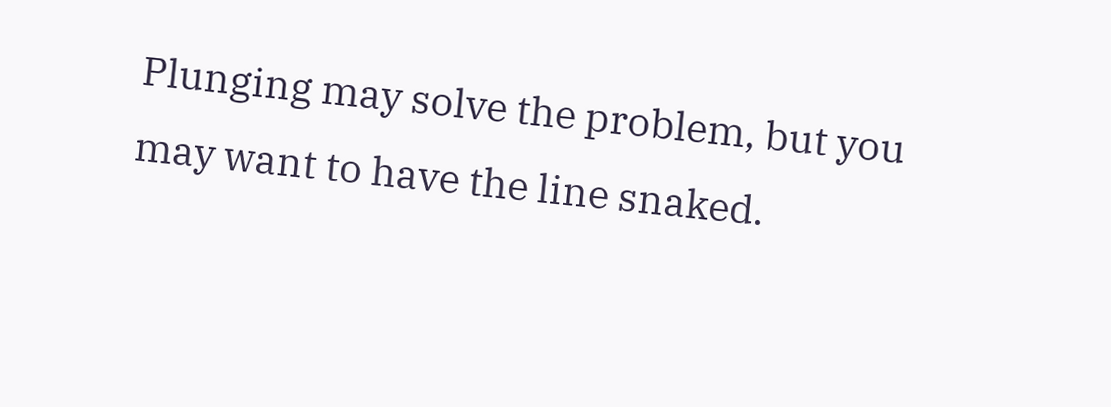Plunging may solve the problem, but you may want to have the line snaked.